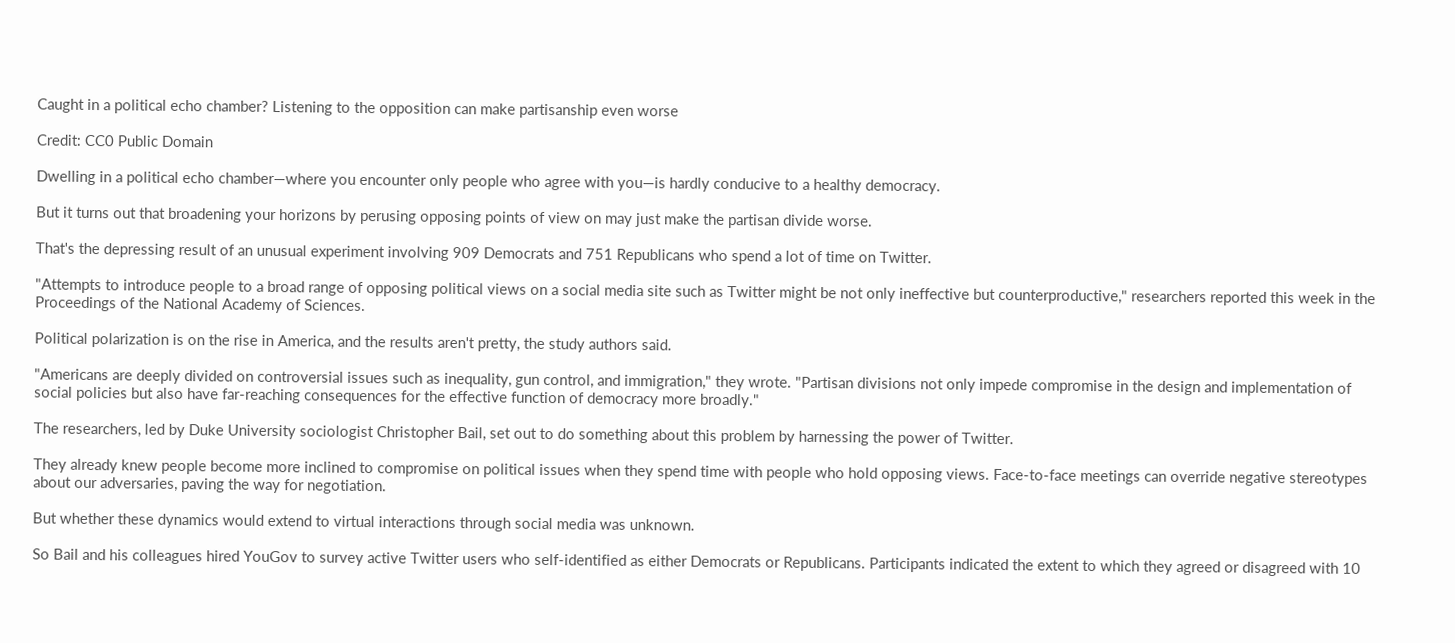Caught in a political echo chamber? Listening to the opposition can make partisanship even worse

Credit: CC0 Public Domain

Dwelling in a political echo chamber—where you encounter only people who agree with you—is hardly conducive to a healthy democracy.

But it turns out that broadening your horizons by perusing opposing points of view on may just make the partisan divide worse.

That's the depressing result of an unusual experiment involving 909 Democrats and 751 Republicans who spend a lot of time on Twitter.

"Attempts to introduce people to a broad range of opposing political views on a social media site such as Twitter might be not only ineffective but counterproductive," researchers reported this week in the Proceedings of the National Academy of Sciences.

Political polarization is on the rise in America, and the results aren't pretty, the study authors said.

"Americans are deeply divided on controversial issues such as inequality, gun control, and immigration," they wrote. "Partisan divisions not only impede compromise in the design and implementation of social policies but also have far-reaching consequences for the effective function of democracy more broadly."

The researchers, led by Duke University sociologist Christopher Bail, set out to do something about this problem by harnessing the power of Twitter.

They already knew people become more inclined to compromise on political issues when they spend time with people who hold opposing views. Face-to-face meetings can override negative stereotypes about our adversaries, paving the way for negotiation.

But whether these dynamics would extend to virtual interactions through social media was unknown.

So Bail and his colleagues hired YouGov to survey active Twitter users who self-identified as either Democrats or Republicans. Participants indicated the extent to which they agreed or disagreed with 10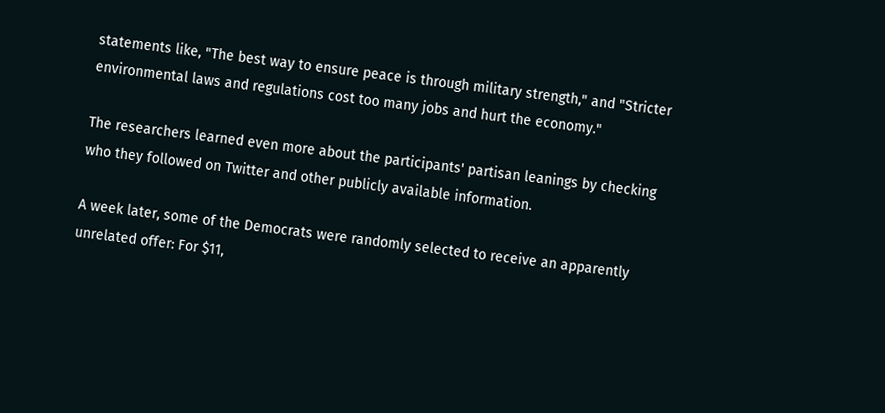statements like, "The best way to ensure peace is through military strength," and "Stricter environmental laws and regulations cost too many jobs and hurt the economy."

The researchers learned even more about the participants' partisan leanings by checking who they followed on Twitter and other publicly available information.

A week later, some of the Democrats were randomly selected to receive an apparently unrelated offer: For $11,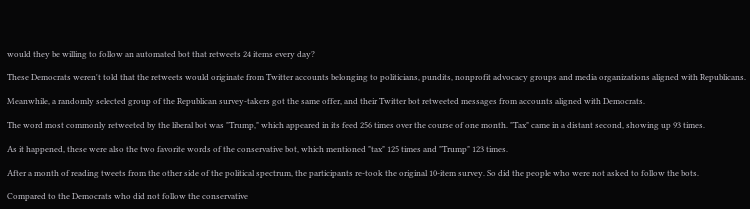would they be willing to follow an automated bot that retweets 24 items every day?

These Democrats weren't told that the retweets would originate from Twitter accounts belonging to politicians, pundits, nonprofit advocacy groups and media organizations aligned with Republicans.

Meanwhile, a randomly selected group of the Republican survey-takers got the same offer, and their Twitter bot retweeted messages from accounts aligned with Democrats.

The word most commonly retweeted by the liberal bot was "Trump," which appeared in its feed 256 times over the course of one month. "Tax" came in a distant second, showing up 93 times.

As it happened, these were also the two favorite words of the conservative bot, which mentioned "tax" 125 times and "Trump" 123 times.

After a month of reading tweets from the other side of the political spectrum, the participants re-took the original 10-item survey. So did the people who were not asked to follow the bots.

Compared to the Democrats who did not follow the conservative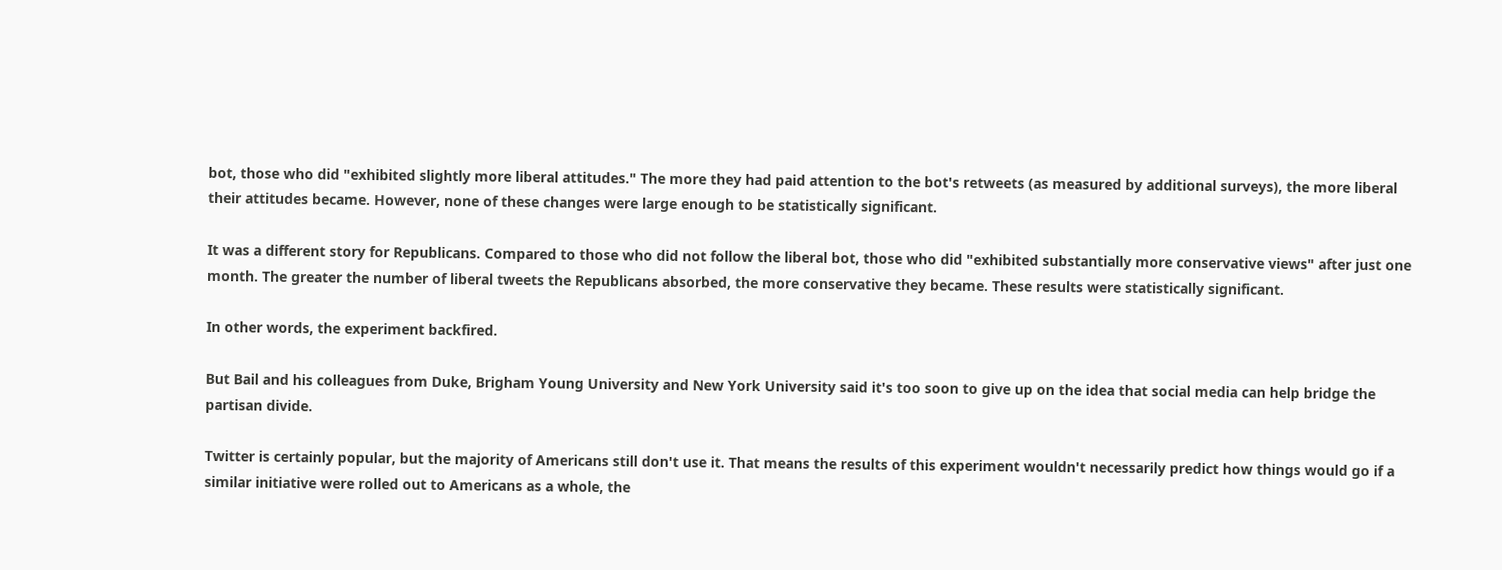bot, those who did "exhibited slightly more liberal attitudes." The more they had paid attention to the bot's retweets (as measured by additional surveys), the more liberal their attitudes became. However, none of these changes were large enough to be statistically significant.

It was a different story for Republicans. Compared to those who did not follow the liberal bot, those who did "exhibited substantially more conservative views" after just one month. The greater the number of liberal tweets the Republicans absorbed, the more conservative they became. These results were statistically significant.

In other words, the experiment backfired.

But Bail and his colleagues from Duke, Brigham Young University and New York University said it's too soon to give up on the idea that social media can help bridge the partisan divide.

Twitter is certainly popular, but the majority of Americans still don't use it. That means the results of this experiment wouldn't necessarily predict how things would go if a similar initiative were rolled out to Americans as a whole, the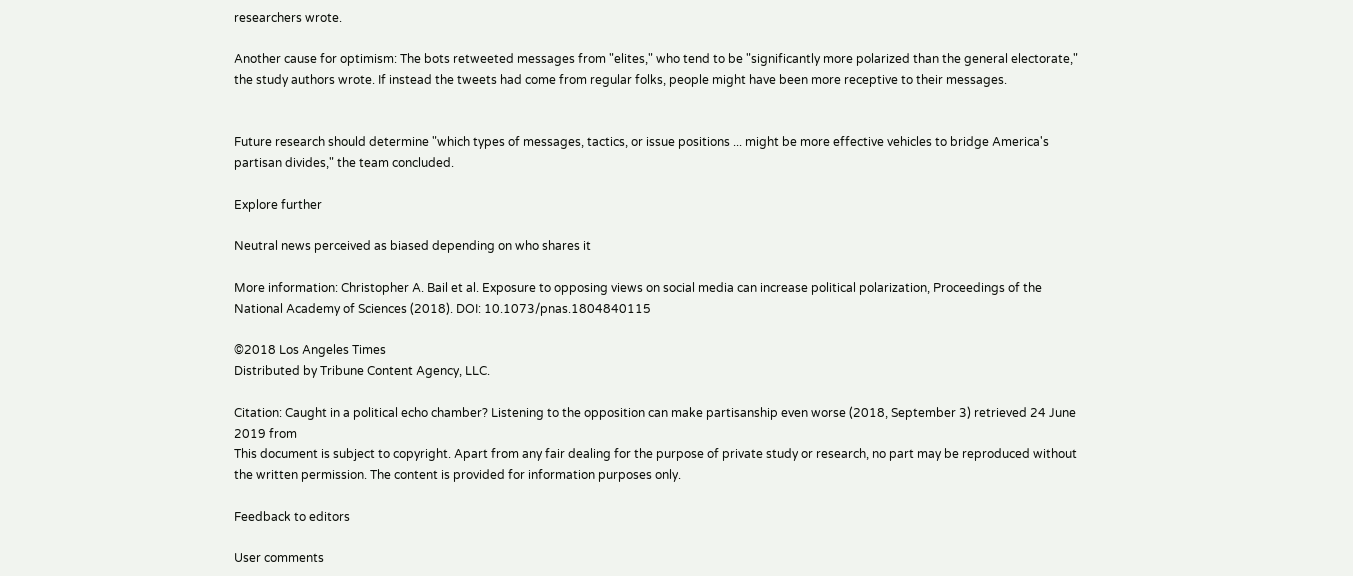researchers wrote.

Another cause for optimism: The bots retweeted messages from "elites," who tend to be "significantly more polarized than the general electorate," the study authors wrote. If instead the tweets had come from regular folks, people might have been more receptive to their messages.


Future research should determine "which types of messages, tactics, or issue positions ... might be more effective vehicles to bridge America's partisan divides," the team concluded.

Explore further

Neutral news perceived as biased depending on who shares it

More information: Christopher A. Bail et al. Exposure to opposing views on social media can increase political polarization, Proceedings of the National Academy of Sciences (2018). DOI: 10.1073/pnas.1804840115

©2018 Los Angeles Times
Distributed by Tribune Content Agency, LLC.

Citation: Caught in a political echo chamber? Listening to the opposition can make partisanship even worse (2018, September 3) retrieved 24 June 2019 from
This document is subject to copyright. Apart from any fair dealing for the purpose of private study or research, no part may be reproduced without the written permission. The content is provided for information purposes only.

Feedback to editors

User comments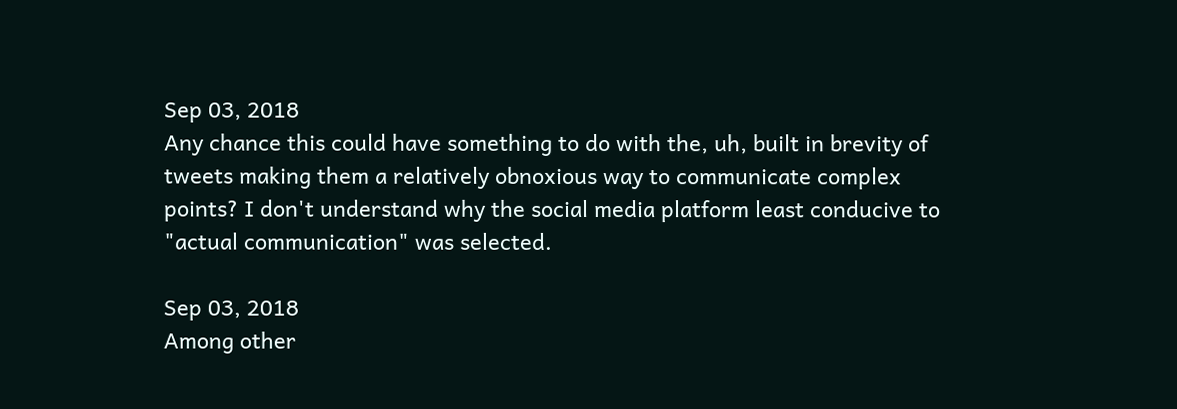Sep 03, 2018
Any chance this could have something to do with the, uh, built in brevity of tweets making them a relatively obnoxious way to communicate complex points? I don't understand why the social media platform least conducive to "actual communication" was selected.

Sep 03, 2018
Among other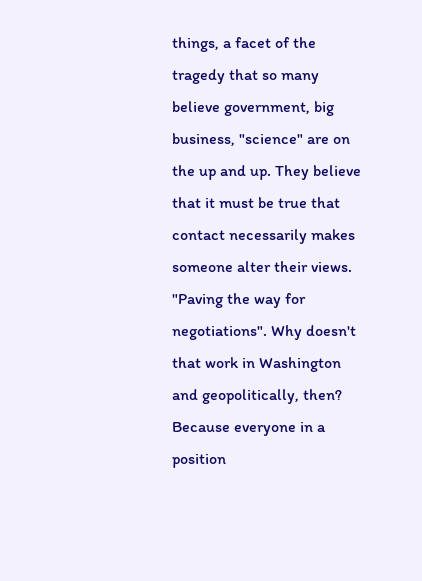things, a facet of the tragedy that so many believe government, big business, "science" are on the up and up. They believe that it must be true that contact necessarily makes someone alter their views. "Paving the way for negotiations". Why doesn't that work in Washington and geopolitically, then? Because everyone in a position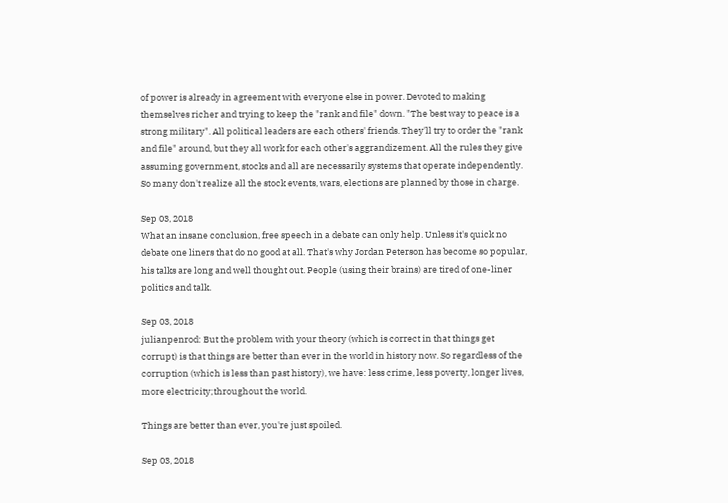of power is already in agreement with everyone else in power. Devoted to making themselves richer and trying to keep the "rank and file" down. "The best way to peace is a strong military". All political leaders are each others' friends. They'll try to order the "rank and file" around, but they all work for each other's aggrandizement. All the rules they give assuming government, stocks and all are necessarily systems that operate independently. So many don't realize all the stock events, wars, elections are planned by those in charge.

Sep 03, 2018
What an insane conclusion, free speech in a debate can only help. Unless it's quick no debate one liners that do no good at all. That's why Jordan Peterson has become so popular, his talks are long and well thought out. People (using their brains) are tired of one-liner politics and talk.

Sep 03, 2018
julianpenrod: But the problem with your theory (which is correct in that things get corrupt) is that things are better than ever in the world in history now. So regardless of the corruption (which is less than past history), we have: less crime, less poverty, longer lives, more electricity;throughout the world.

Things are better than ever, you're just spoiled.

Sep 03, 2018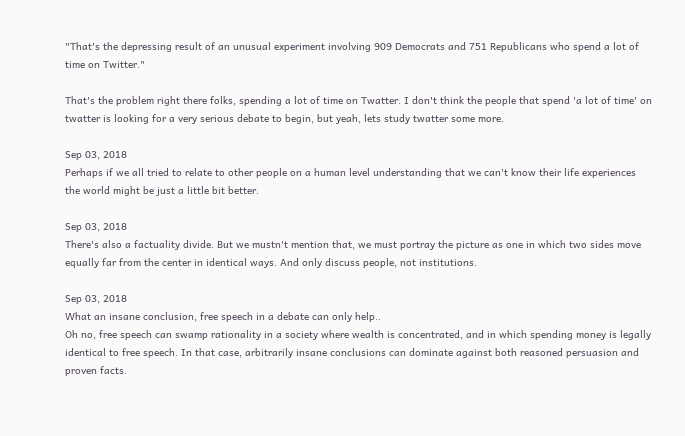"That's the depressing result of an unusual experiment involving 909 Democrats and 751 Republicans who spend a lot of time on Twitter."

That's the problem right there folks, spending a lot of time on Twatter. I don't think the people that spend 'a lot of time' on twatter is looking for a very serious debate to begin, but yeah, lets study twatter some more.

Sep 03, 2018
Perhaps if we all tried to relate to other people on a human level understanding that we can't know their life experiences the world might be just a little bit better.

Sep 03, 2018
There's also a factuality divide. But we mustn't mention that, we must portray the picture as one in which two sides move equally far from the center in identical ways. And only discuss people, not institutions.

Sep 03, 2018
What an insane conclusion, free speech in a debate can only help..
Oh no, free speech can swamp rationality in a society where wealth is concentrated, and in which spending money is legally identical to free speech. In that case, arbitrarily insane conclusions can dominate against both reasoned persuasion and proven facts.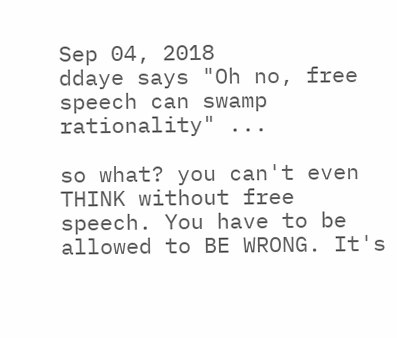Sep 04, 2018
ddaye says "Oh no, free speech can swamp rationality" ...

so what? you can't even THINK without free speech. You have to be allowed to BE WRONG. It's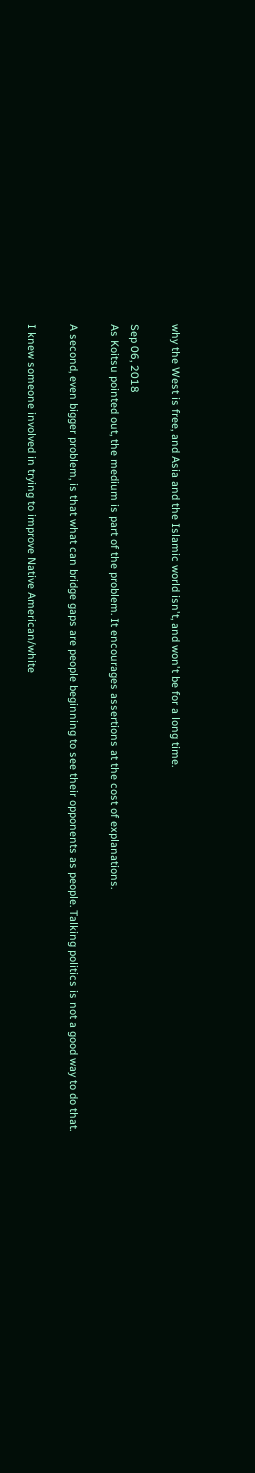why the West is free, and Asia and the Islamic world isn't, and won't be for a long time.

Sep 06, 2018
As Koitsu pointed out, the medium is part of the problem. It encourages assertions at the cost of explanations.

A second, even bigger problem, is that what can bridge gaps are people beginning to see their opponents as people. Talking politics is not a good way to do that.

I knew someone involved in trying to improve Native American/white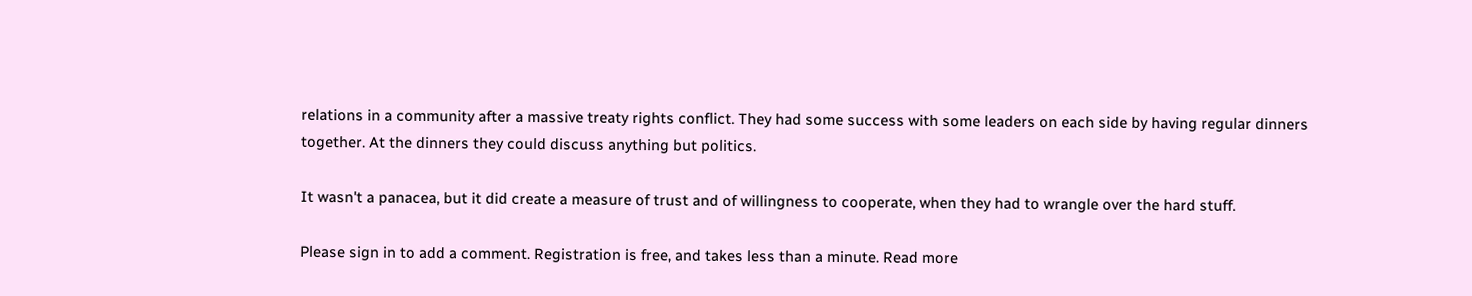relations in a community after a massive treaty rights conflict. They had some success with some leaders on each side by having regular dinners together. At the dinners they could discuss anything but politics.

It wasn't a panacea, but it did create a measure of trust and of willingness to cooperate, when they had to wrangle over the hard stuff.

Please sign in to add a comment. Registration is free, and takes less than a minute. Read more